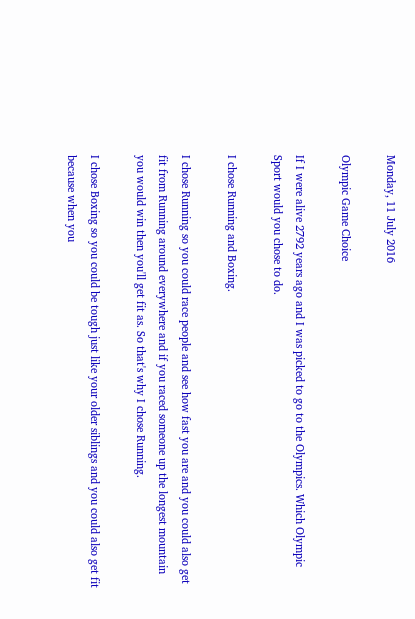Monday, 11 July 2016

Olympic Game Choice

If I were alive 2792 years ago and I was picked to go to the Olympics. Which Olympic Sport would you chose to do.

I chose Running and Boxing.

I chose Running so you could race people and see how fast you are and you could also get fit from Running around everywhere and if you raced someone up the longest mountain you would win then you'll get fit as. So that's why I chose Running.

I chose Boxing so you could be tough just like your older siblings and you could also get fit because when you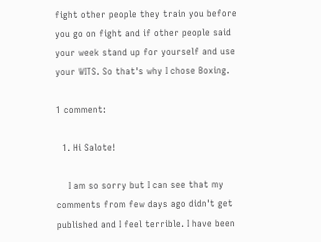fight other people they train you before you go on fight and if other people said your week stand up for yourself and use your WITS. So that's why I chose Boxing.

1 comment:

  1. Hi Salote!

    I am so sorry but I can see that my comments from few days ago didn't get published and I feel terrible. I have been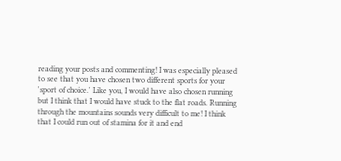reading your posts and commenting! I was especially pleased to see that you have chosen two different sports for your 'sport of choice.' Like you, I would have also chosen running but I think that I would have stuck to the flat roads. Running through the mountains sounds very difficult to me! I think that I could run out of stamina for it and end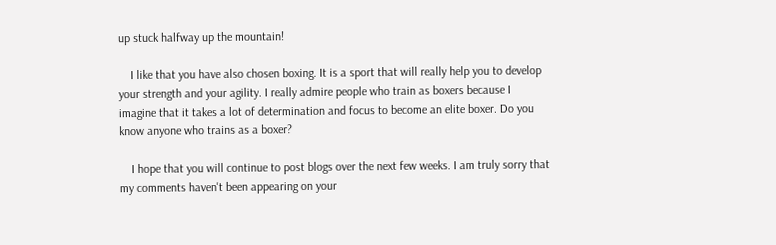up stuck halfway up the mountain!

    I like that you have also chosen boxing. It is a sport that will really help you to develop your strength and your agility. I really admire people who train as boxers because I imagine that it takes a lot of determination and focus to become an elite boxer. Do you know anyone who trains as a boxer?

    I hope that you will continue to post blogs over the next few weeks. I am truly sorry that my comments haven't been appearing on your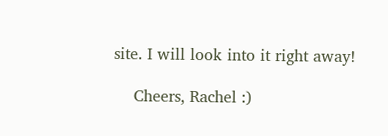site. I will look into it right away!

    Cheers, Rachel :)